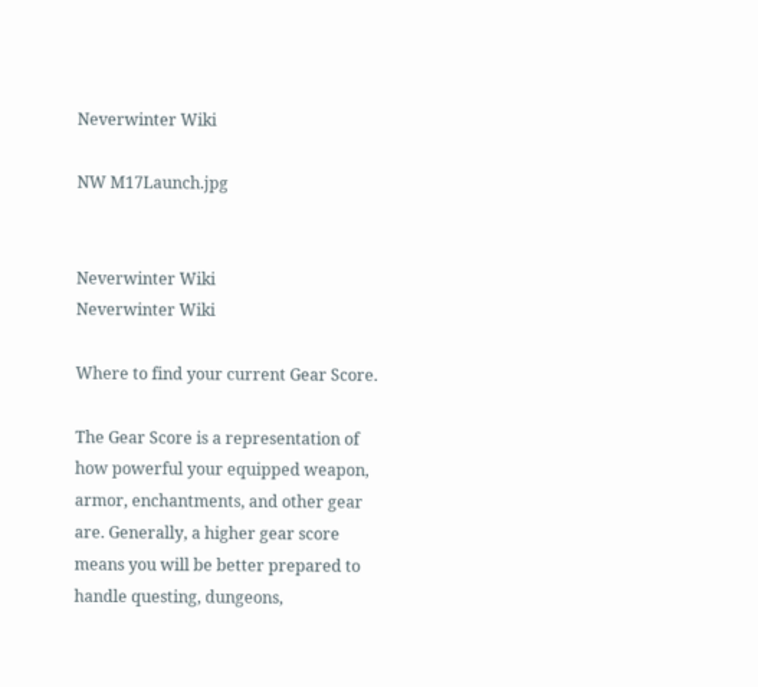Neverwinter Wiki

NW M17Launch.jpg


Neverwinter Wiki
Neverwinter Wiki

Where to find your current Gear Score.

The Gear Score is a representation of how powerful your equipped weapon, armor, enchantments, and other gear are. Generally, a higher gear score means you will be better prepared to handle questing, dungeons,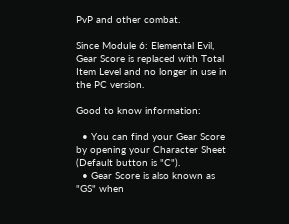PvP and other combat.

Since Module 6: Elemental Evil, Gear Score is replaced with Total Item Level and no longer in use in the PC version.

Good to know information:

  • You can find your Gear Score by opening your Character Sheet (Default button is "C").
  • Gear Score is also known as "GS" when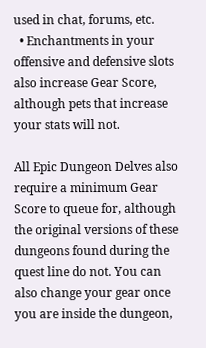used in chat, forums, etc.
  • Enchantments in your offensive and defensive slots also increase Gear Score, although pets that increase your stats will not.

All Epic Dungeon Delves also require a minimum Gear Score to queue for, although the original versions of these dungeons found during the quest line do not. You can also change your gear once you are inside the dungeon,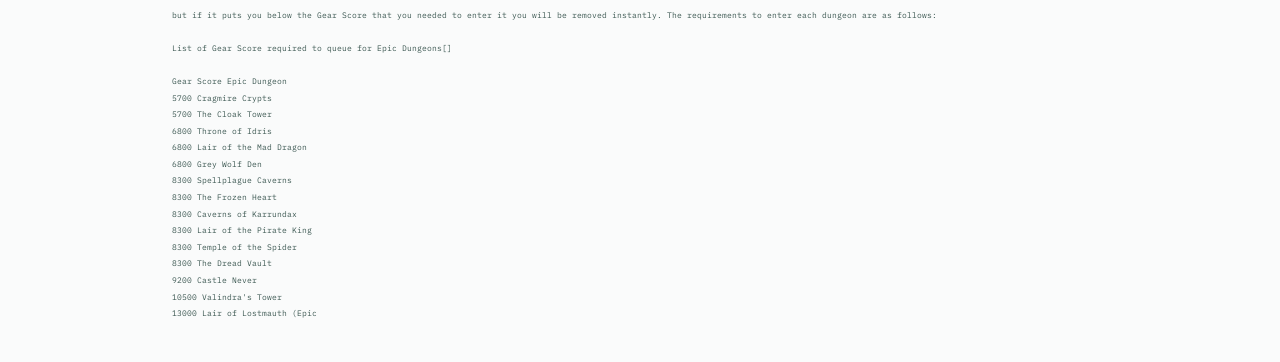but if it puts you below the Gear Score that you needed to enter it you will be removed instantly. The requirements to enter each dungeon are as follows:

List of Gear Score required to queue for Epic Dungeons[]

Gear Score Epic Dungeon
5700 Cragmire Crypts
5700 The Cloak Tower
6800 Throne of Idris
6800 Lair of the Mad Dragon
6800 Grey Wolf Den
8300 Spellplague Caverns
8300 The Frozen Heart
8300 Caverns of Karrundax
8300 Lair of the Pirate King
8300 Temple of the Spider
8300 The Dread Vault
9200 Castle Never
10500 Valindra's Tower
13000 Lair of Lostmauth (Epic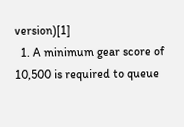version)[1]
  1. A minimum gear score of 10,500 is required to queue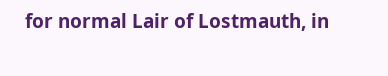for normal Lair of Lostmauth, in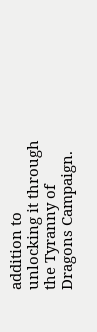addition to unlocking it through the Tyranny of Dragons Campaign.